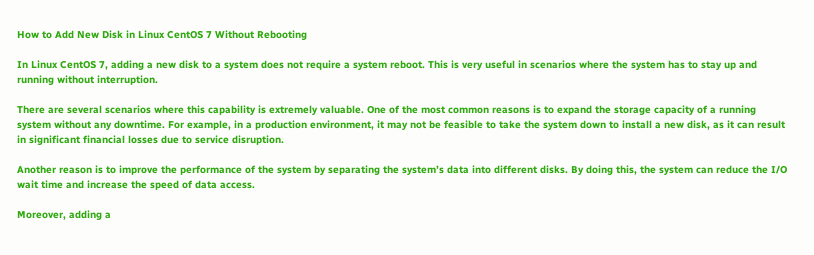How to Add New Disk in Linux CentOS 7 Without Rebooting

In Linux CentOS 7, adding a new disk to a system does not require a system reboot. This is very useful in scenarios where the system has to stay up and running without interruption.

There are several scenarios where this capability is extremely valuable. One of the most common reasons is to expand the storage capacity of a running system without any downtime. For example, in a production environment, it may not be feasible to take the system down to install a new disk, as it can result in significant financial losses due to service disruption.

Another reason is to improve the performance of the system by separating the system’s data into different disks. By doing this, the system can reduce the I/O wait time and increase the speed of data access.

Moreover, adding a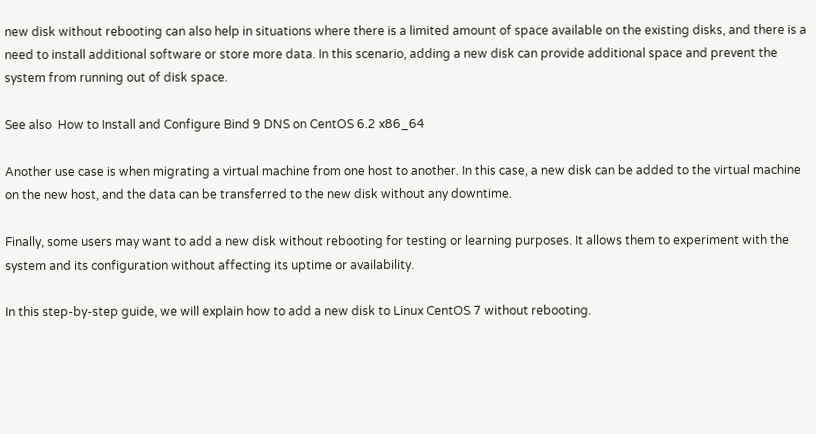new disk without rebooting can also help in situations where there is a limited amount of space available on the existing disks, and there is a need to install additional software or store more data. In this scenario, adding a new disk can provide additional space and prevent the system from running out of disk space.

See also  How to Install and Configure Bind 9 DNS on CentOS 6.2 x86_64

Another use case is when migrating a virtual machine from one host to another. In this case, a new disk can be added to the virtual machine on the new host, and the data can be transferred to the new disk without any downtime.

Finally, some users may want to add a new disk without rebooting for testing or learning purposes. It allows them to experiment with the system and its configuration without affecting its uptime or availability.

In this step-by-step guide, we will explain how to add a new disk to Linux CentOS 7 without rebooting.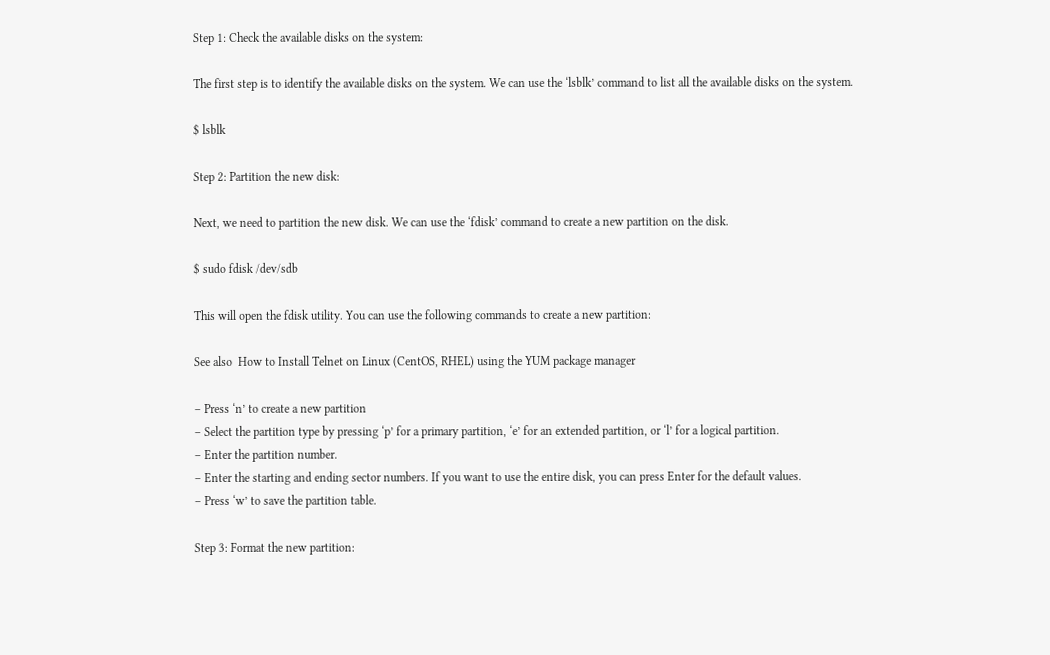Step 1: Check the available disks on the system:

The first step is to identify the available disks on the system. We can use the ‘lsblk’ command to list all the available disks on the system.

$ lsblk

Step 2: Partition the new disk:

Next, we need to partition the new disk. We can use the ‘fdisk’ command to create a new partition on the disk.

$ sudo fdisk /dev/sdb

This will open the fdisk utility. You can use the following commands to create a new partition:

See also  How to Install Telnet on Linux (CentOS, RHEL) using the YUM package manager

– Press ‘n’ to create a new partition
– Select the partition type by pressing ‘p’ for a primary partition, ‘e’ for an extended partition, or ‘l’ for a logical partition.
– Enter the partition number.
– Enter the starting and ending sector numbers. If you want to use the entire disk, you can press Enter for the default values.
– Press ‘w’ to save the partition table.

Step 3: Format the new partition: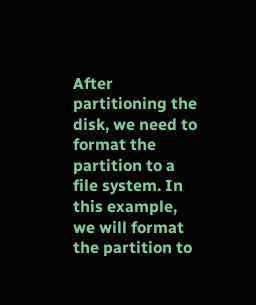After partitioning the disk, we need to format the partition to a file system. In this example, we will format the partition to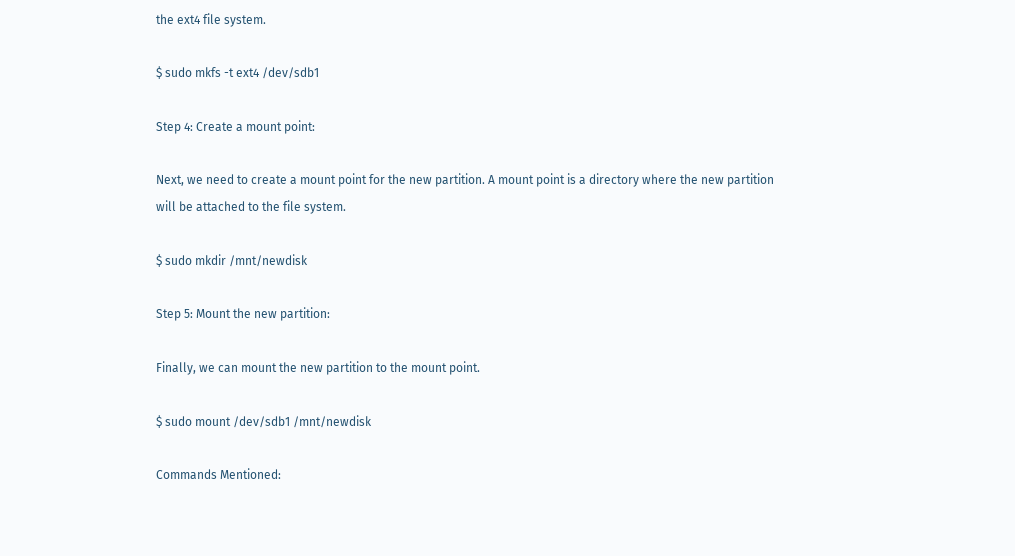the ext4 file system.

$ sudo mkfs -t ext4 /dev/sdb1

Step 4: Create a mount point:

Next, we need to create a mount point for the new partition. A mount point is a directory where the new partition will be attached to the file system.

$ sudo mkdir /mnt/newdisk

Step 5: Mount the new partition:

Finally, we can mount the new partition to the mount point.

$ sudo mount /dev/sdb1 /mnt/newdisk

Commands Mentioned: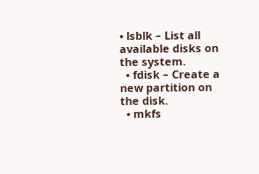• lsblk – List all available disks on the system.
  • fdisk – Create a new partition on the disk.
  • mkfs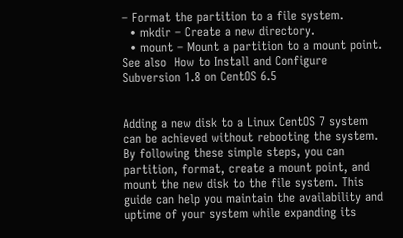– Format the partition to a file system.
  • mkdir – Create a new directory.
  • mount – Mount a partition to a mount point.
See also  How to Install and Configure Subversion 1.8 on CentOS 6.5


Adding a new disk to a Linux CentOS 7 system can be achieved without rebooting the system. By following these simple steps, you can partition, format, create a mount point, and mount the new disk to the file system. This guide can help you maintain the availability and uptime of your system while expanding its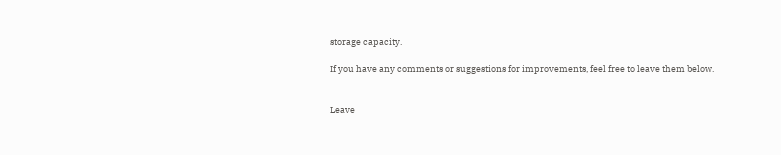storage capacity.

If you have any comments or suggestions for improvements, feel free to leave them below.


Leave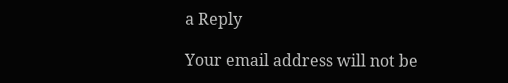a Reply

Your email address will not be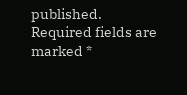published. Required fields are marked *